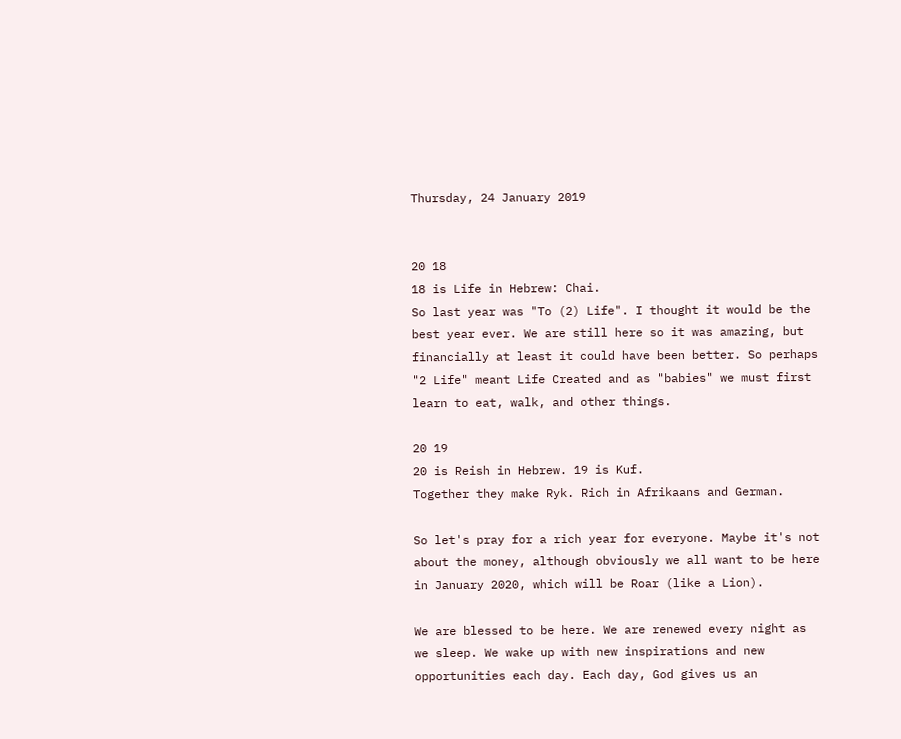Thursday, 24 January 2019


20 18
18 is Life in Hebrew: Chai.
So last year was "To (2) Life". I thought it would be the best year ever. We are still here so it was amazing, but financially at least it could have been better. So perhaps "2 Life" meant Life Created and as "babies" we must first learn to eat, walk, and other things.

20 19
20 is Reish in Hebrew. 19 is Kuf.
Together they make Ryk. Rich in Afrikaans and German.

So let's pray for a rich year for everyone. Maybe it's not about the money, although obviously we all want to be here in January 2020, which will be Roar (like a Lion).

We are blessed to be here. We are renewed every night as we sleep. We wake up with new inspirations and new opportunities each day. Each day, God gives us an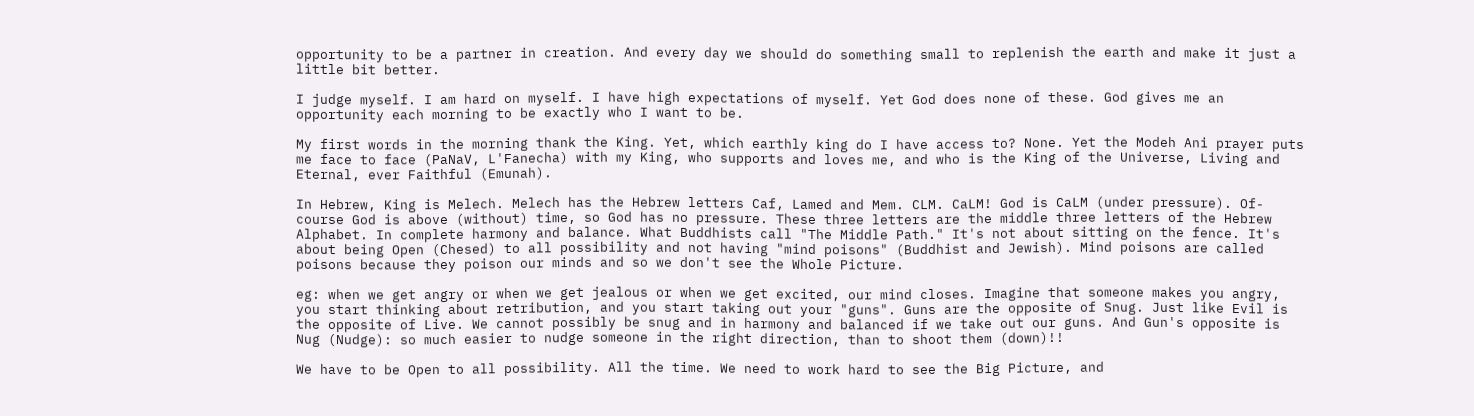opportunity to be a partner in creation. And every day we should do something small to replenish the earth and make it just a little bit better.

I judge myself. I am hard on myself. I have high expectations of myself. Yet God does none of these. God gives me an opportunity each morning to be exactly who I want to be.

My first words in the morning thank the King. Yet, which earthly king do I have access to? None. Yet the Modeh Ani prayer puts me face to face (PaNaV, L'Fanecha) with my King, who supports and loves me, and who is the King of the Universe, Living and Eternal, ever Faithful (Emunah).

In Hebrew, King is Melech. Melech has the Hebrew letters Caf, Lamed and Mem. CLM. CaLM! God is CaLM (under pressure). Of-course God is above (without) time, so God has no pressure. These three letters are the middle three letters of the Hebrew Alphabet. In complete harmony and balance. What Buddhists call "The Middle Path." It's not about sitting on the fence. It's about being Open (Chesed) to all possibility and not having "mind poisons" (Buddhist and Jewish). Mind poisons are called poisons because they poison our minds and so we don't see the Whole Picture.

eg: when we get angry or when we get jealous or when we get excited, our mind closes. Imagine that someone makes you angry, you start thinking about retribution, and you start taking out your "guns". Guns are the opposite of Snug. Just like Evil is the opposite of Live. We cannot possibly be snug and in harmony and balanced if we take out our guns. And Gun's opposite is Nug (Nudge): so much easier to nudge someone in the right direction, than to shoot them (down)!!

We have to be Open to all possibility. All the time. We need to work hard to see the Big Picture, and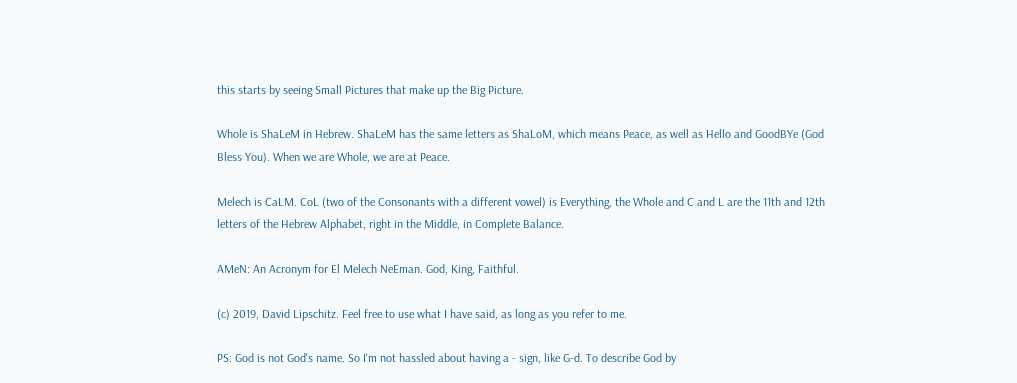this starts by seeing Small Pictures that make up the Big Picture.

Whole is ShaLeM in Hebrew. ShaLeM has the same letters as ShaLoM, which means Peace, as well as Hello and GoodBYe (God Bless You). When we are Whole, we are at Peace.

Melech is CaLM. CoL (two of the Consonants with a different vowel) is Everything, the Whole and C and L are the 11th and 12th letters of the Hebrew Alphabet, right in the Middle, in Complete Balance.

AMeN: An Acronym for El Melech NeEman. God, King, Faithful.

(c) 2019, David Lipschitz. Feel free to use what I have said, as long as you refer to me.

PS: God is not God's name. So I'm not hassled about having a - sign, like G-d. To describe God by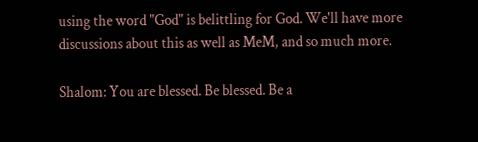using the word "God" is belittling for God. We'll have more discussions about this as well as MeM, and so much more.

Shalom: You are blessed. Be blessed. Be a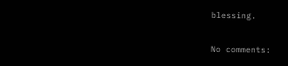blessing.

No comments: